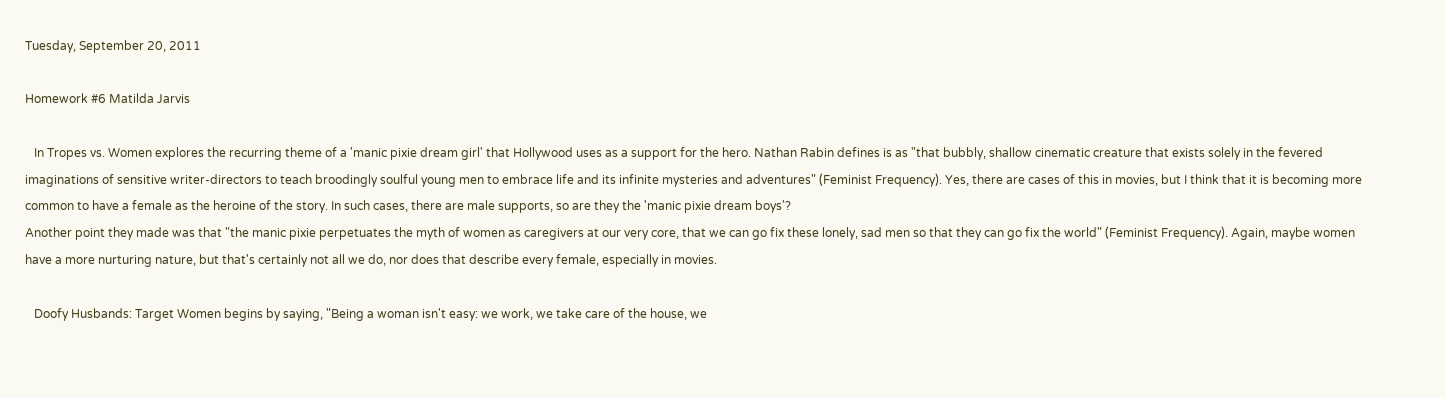Tuesday, September 20, 2011

Homework #6 Matilda Jarvis

   In Tropes vs. Women explores the recurring theme of a 'manic pixie dream girl' that Hollywood uses as a support for the hero. Nathan Rabin defines is as "that bubbly, shallow cinematic creature that exists solely in the fevered imaginations of sensitive writer-directors to teach broodingly soulful young men to embrace life and its infinite mysteries and adventures" (Feminist Frequency). Yes, there are cases of this in movies, but I think that it is becoming more common to have a female as the heroine of the story. In such cases, there are male supports, so are they the 'manic pixie dream boys'?
Another point they made was that "the manic pixie perpetuates the myth of women as caregivers at our very core, that we can go fix these lonely, sad men so that they can go fix the world" (Feminist Frequency). Again, maybe women have a more nurturing nature, but that's certainly not all we do, nor does that describe every female, especially in movies.

   Doofy Husbands: Target Women begins by saying, "Being a woman isn't easy: we work, we take care of the house, we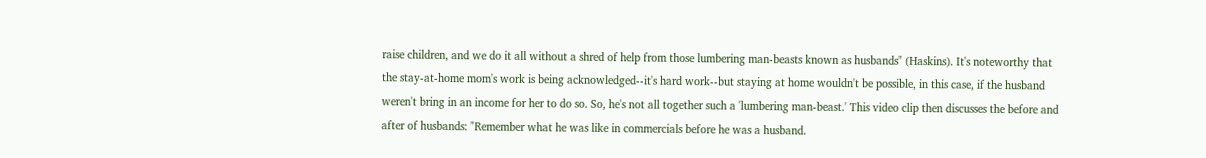raise children, and we do it all without a shred of help from those lumbering man-beasts known as husbands" (Haskins). It's noteworthy that the stay-at-home mom's work is being acknowledged--it's hard work--but staying at home wouldn't be possible, in this case, if the husband weren't bring in an income for her to do so. So, he's not all together such a 'lumbering man-beast.' This video clip then discusses the before and after of husbands: "Remember what he was like in commercials before he was a husband.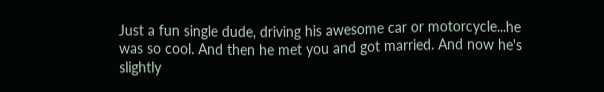Just a fun single dude, driving his awesome car or motorcycle...he was so cool. And then he met you and got married. And now he's slightly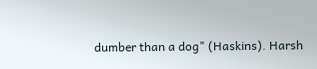dumber than a dog" (Haskins). Harsh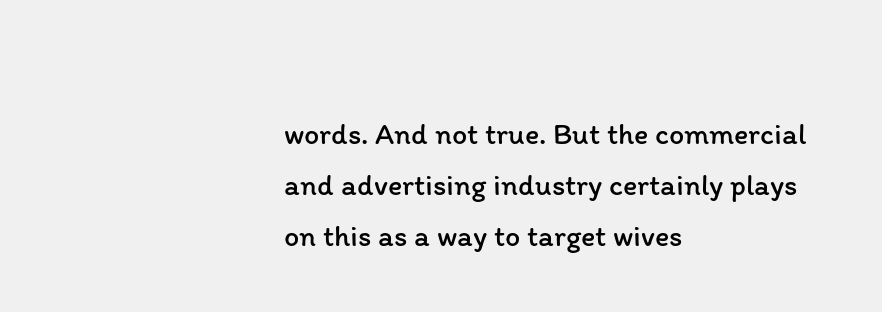words. And not true. But the commercial and advertising industry certainly plays on this as a way to target wives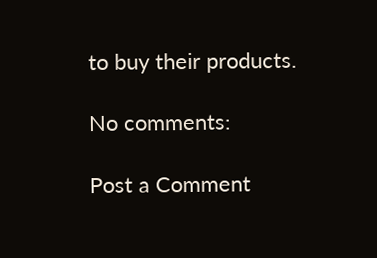to buy their products.

No comments:

Post a Comment